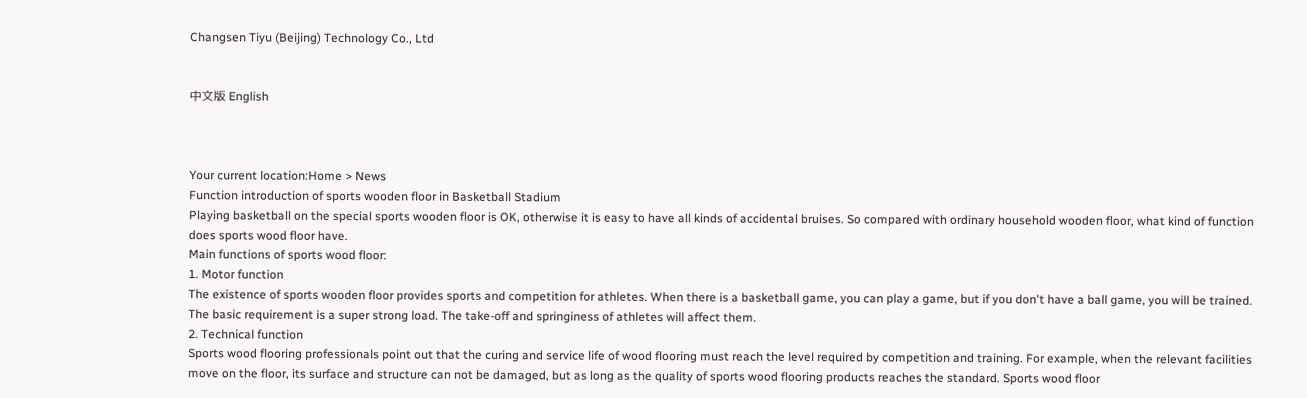Changsen Tiyu (Beijing) Technology Co., Ltd


中文版 English



Your current location:Home > News
Function introduction of sports wooden floor in Basketball Stadium
Playing basketball on the special sports wooden floor is OK, otherwise it is easy to have all kinds of accidental bruises. So compared with ordinary household wooden floor, what kind of function does sports wood floor have.
Main functions of sports wood floor:
1. Motor function
The existence of sports wooden floor provides sports and competition for athletes. When there is a basketball game, you can play a game, but if you don't have a ball game, you will be trained. The basic requirement is a super strong load. The take-off and springiness of athletes will affect them.
2. Technical function
Sports wood flooring professionals point out that the curing and service life of wood flooring must reach the level required by competition and training. For example, when the relevant facilities move on the floor, its surface and structure can not be damaged, but as long as the quality of sports wood flooring products reaches the standard. Sports wood floor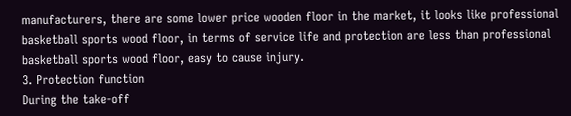manufacturers, there are some lower price wooden floor in the market, it looks like professional basketball sports wood floor, in terms of service life and protection are less than professional basketball sports wood floor, easy to cause injury.
3. Protection function
During the take-off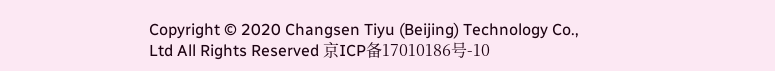Copyright © 2020 Changsen Tiyu (Beijing) Technology Co., Ltd All Rights Reserved 京ICP备17010186号-10